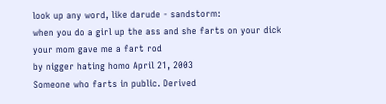look up any word, like darude - sandstorm:
when you do a girl up the ass and she farts on your dick
your mom gave me a fart rod
by nigger hating homo April 21, 2003
Someone who farts in public. Derived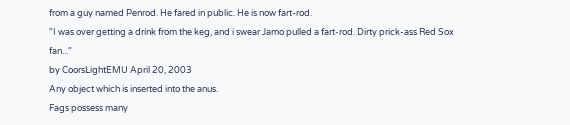from a guy named Penrod. He fared in public. He is now fart-rod.
"I was over getting a drink from the keg, and i swear Jamo pulled a fart-rod. Dirty prick-ass Red Sox fan..."
by CoorsLightEMU April 20, 2003
Any object which is inserted into the anus.
Fags possess many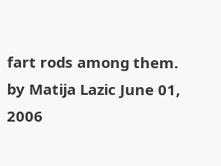fart rods among them.
by Matija Lazic June 01, 2006